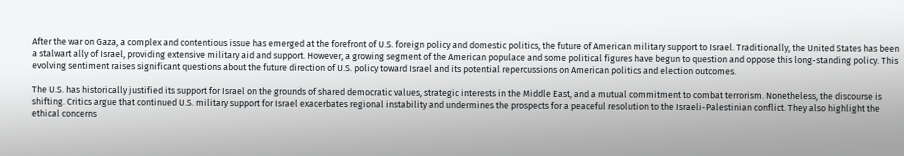After the war on Gaza, a complex and contentious issue has emerged at the forefront of U.S. foreign policy and domestic politics, the future of American military support to Israel. Traditionally, the United States has been a stalwart ally of Israel, providing extensive military aid and support. However, a growing segment of the American populace and some political figures have begun to question and oppose this long-standing policy. This evolving sentiment raises significant questions about the future direction of U.S. policy toward Israel and its potential repercussions on American politics and election outcomes.

The U.S. has historically justified its support for Israel on the grounds of shared democratic values, strategic interests in the Middle East, and a mutual commitment to combat terrorism. Nonetheless, the discourse is shifting. Critics argue that continued U.S. military support for Israel exacerbates regional instability and undermines the prospects for a peaceful resolution to the Israeli-Palestinian conflict. They also highlight the ethical concerns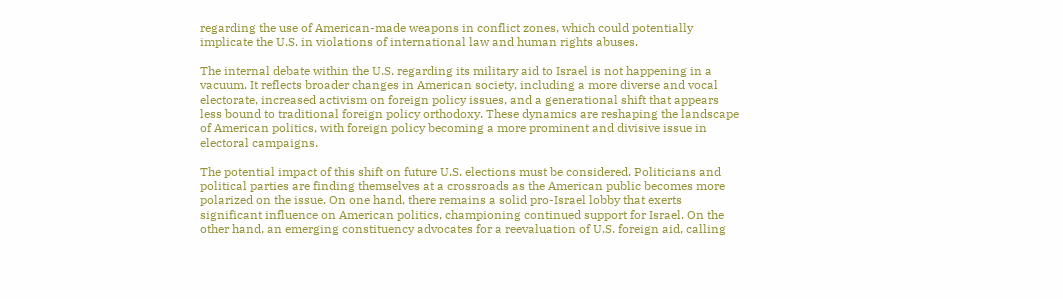regarding the use of American-made weapons in conflict zones, which could potentially implicate the U.S. in violations of international law and human rights abuses.

The internal debate within the U.S. regarding its military aid to Israel is not happening in a vacuum. It reflects broader changes in American society, including a more diverse and vocal electorate, increased activism on foreign policy issues, and a generational shift that appears less bound to traditional foreign policy orthodoxy. These dynamics are reshaping the landscape of American politics, with foreign policy becoming a more prominent and divisive issue in electoral campaigns.

The potential impact of this shift on future U.S. elections must be considered. Politicians and political parties are finding themselves at a crossroads as the American public becomes more polarized on the issue. On one hand, there remains a solid pro-Israel lobby that exerts significant influence on American politics, championing continued support for Israel. On the other hand, an emerging constituency advocates for a reevaluation of U.S. foreign aid, calling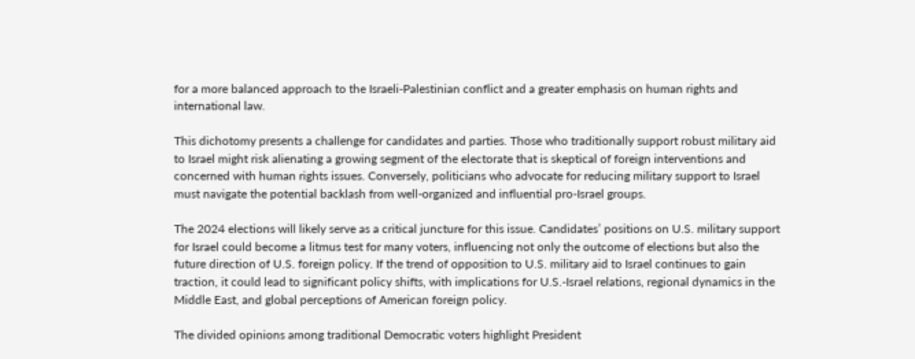for a more balanced approach to the Israeli-Palestinian conflict and a greater emphasis on human rights and international law.

This dichotomy presents a challenge for candidates and parties. Those who traditionally support robust military aid to Israel might risk alienating a growing segment of the electorate that is skeptical of foreign interventions and concerned with human rights issues. Conversely, politicians who advocate for reducing military support to Israel must navigate the potential backlash from well-organized and influential pro-Israel groups.

The 2024 elections will likely serve as a critical juncture for this issue. Candidates’ positions on U.S. military support for Israel could become a litmus test for many voters, influencing not only the outcome of elections but also the future direction of U.S. foreign policy. If the trend of opposition to U.S. military aid to Israel continues to gain traction, it could lead to significant policy shifts, with implications for U.S.-Israel relations, regional dynamics in the Middle East, and global perceptions of American foreign policy.

The divided opinions among traditional Democratic voters highlight President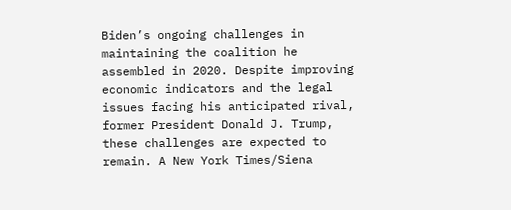Biden’s ongoing challenges in maintaining the coalition he assembled in 2020. Despite improving economic indicators and the legal issues facing his anticipated rival, former President Donald J. Trump, these challenges are expected to remain. A New York Times/Siena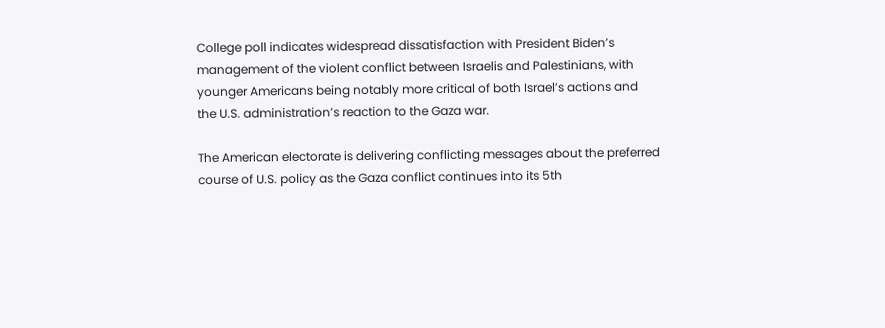College poll indicates widespread dissatisfaction with President Biden’s management of the violent conflict between Israelis and Palestinians, with younger Americans being notably more critical of both Israel’s actions and the U.S. administration’s reaction to the Gaza war.

The American electorate is delivering conflicting messages about the preferred course of U.S. policy as the Gaza conflict continues into its 5th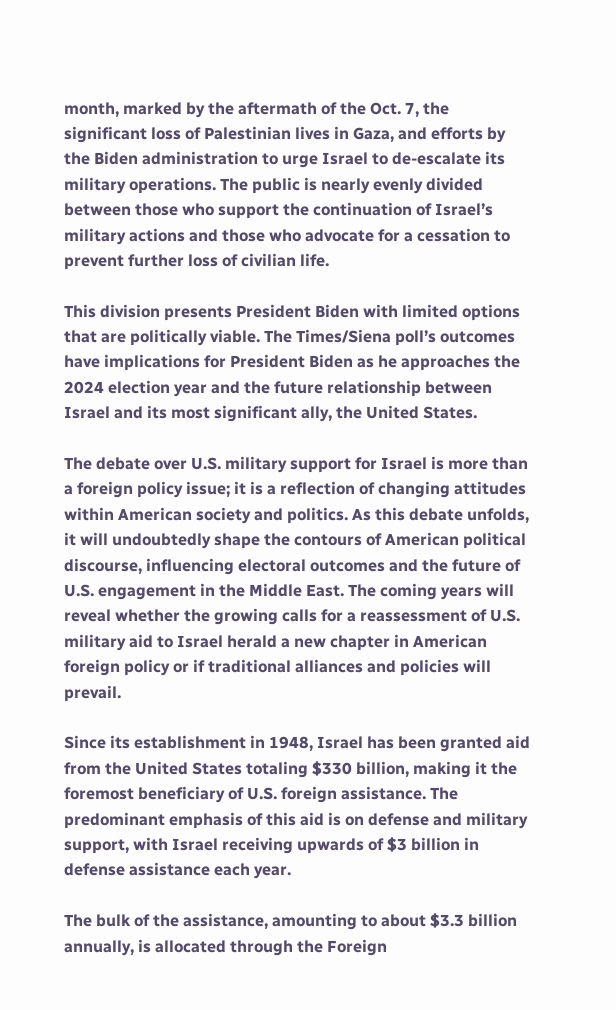month, marked by the aftermath of the Oct. 7, the significant loss of Palestinian lives in Gaza, and efforts by the Biden administration to urge Israel to de-escalate its military operations. The public is nearly evenly divided between those who support the continuation of Israel’s military actions and those who advocate for a cessation to prevent further loss of civilian life.

This division presents President Biden with limited options that are politically viable. The Times/Siena poll’s outcomes have implications for President Biden as he approaches the 2024 election year and the future relationship between Israel and its most significant ally, the United States.

The debate over U.S. military support for Israel is more than a foreign policy issue; it is a reflection of changing attitudes within American society and politics. As this debate unfolds, it will undoubtedly shape the contours of American political discourse, influencing electoral outcomes and the future of U.S. engagement in the Middle East. The coming years will reveal whether the growing calls for a reassessment of U.S. military aid to Israel herald a new chapter in American foreign policy or if traditional alliances and policies will prevail.

Since its establishment in 1948, Israel has been granted aid from the United States totaling $330 billion, making it the foremost beneficiary of U.S. foreign assistance. The predominant emphasis of this aid is on defense and military support, with Israel receiving upwards of $3 billion in defense assistance each year.

The bulk of the assistance, amounting to about $3.3 billion annually, is allocated through the Foreign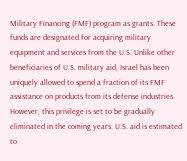Military Financing (FMF) program as grants. These funds are designated for acquiring military equipment and services from the U.S. Unlike other beneficiaries of U.S. military aid, Israel has been uniquely allowed to spend a fraction of its FMF assistance on products from its defense industries. However, this privilege is set to be gradually eliminated in the coming years. U.S. aid is estimated to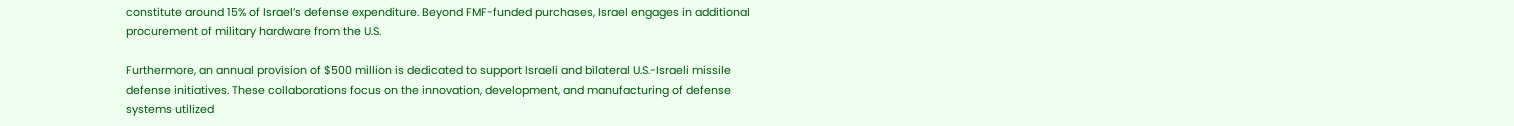constitute around 15% of Israel’s defense expenditure. Beyond FMF-funded purchases, Israel engages in additional procurement of military hardware from the U.S.

Furthermore, an annual provision of $500 million is dedicated to support Israeli and bilateral U.S.-Israeli missile defense initiatives. These collaborations focus on the innovation, development, and manufacturing of defense systems utilized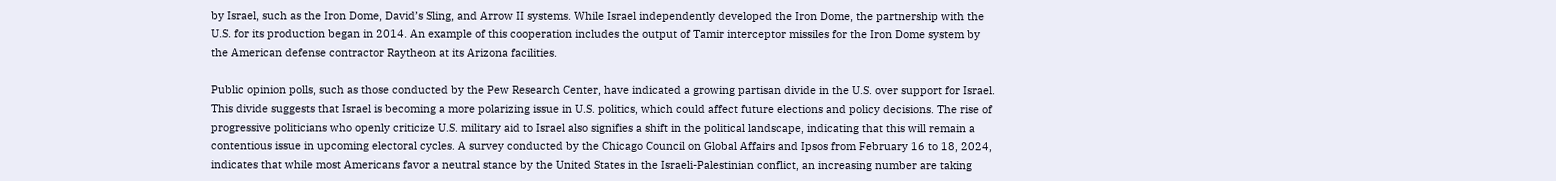by Israel, such as the Iron Dome, David’s Sling, and Arrow II systems. While Israel independently developed the Iron Dome, the partnership with the U.S. for its production began in 2014. An example of this cooperation includes the output of Tamir interceptor missiles for the Iron Dome system by the American defense contractor Raytheon at its Arizona facilities.

Public opinion polls, such as those conducted by the Pew Research Center, have indicated a growing partisan divide in the U.S. over support for Israel. This divide suggests that Israel is becoming a more polarizing issue in U.S. politics, which could affect future elections and policy decisions. The rise of progressive politicians who openly criticize U.S. military aid to Israel also signifies a shift in the political landscape, indicating that this will remain a contentious issue in upcoming electoral cycles. A survey conducted by the Chicago Council on Global Affairs and Ipsos from February 16 to 18, 2024, indicates that while most Americans favor a neutral stance by the United States in the Israeli-Palestinian conflict, an increasing number are taking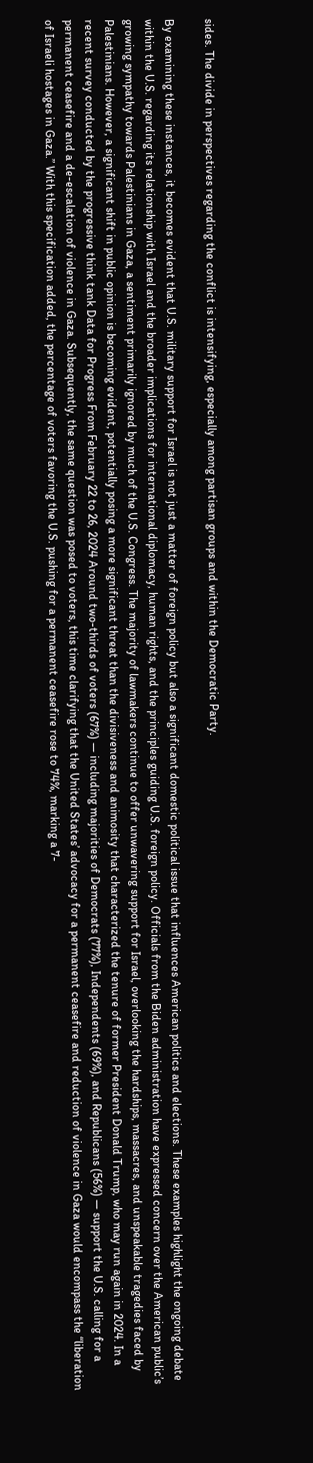sides. The divide in perspectives regarding the conflict is intensifying, especially among partisan groups and within the Democratic Party.

By examining these instances, it becomes evident that U.S. military support for Israel is not just a matter of foreign policy but also a significant domestic political issue that influences American politics and elections. These examples highlight the ongoing debate within the U.S. regarding its relationship with Israel and the broader implications for international diplomacy, human rights, and the principles guiding U.S. foreign policy. Officials from the Biden administration have expressed concern over the American public’s growing sympathy towards Palestinians in Gaza, a sentiment primarily ignored by much of the U.S. Congress. The majority of lawmakers continue to offer unwavering support for Israel, overlooking the hardships, massacres, and unspeakable tragedies faced by Palestinians. However, a significant shift in public opinion is becoming evident, potentially posing a more significant threat than the divisiveness and animosity that characterized the tenure of former President Donald Trump, who may run again in 2024. In a recent survey conducted by the progressive think tank Data for Progress From February 22 to 26, 2024 Around two-thirds of voters (67%) — including majorities of Democrats (77%), Independents (69%), and Republicans (56%) — support the U.S. calling for a permanent ceasefire and a de-escalation of violence in Gaza. Subsequently, the same question was posed to voters, this time clarifying that the United States’ advocacy for a permanent ceasefire and reduction of violence in Gaza would encompass the “liberation of Israeli hostages in Gaza.” With this specification added, the percentage of voters favoring the U.S. pushing for a permanent ceasefire rose to 74%, marking a 7-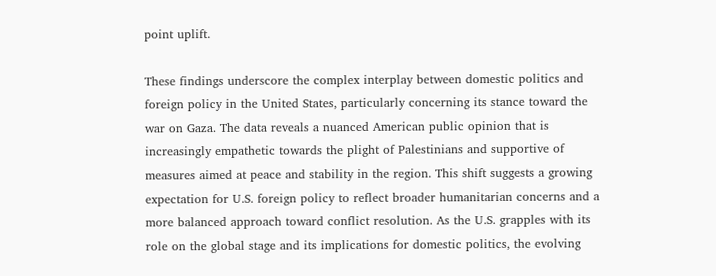point uplift.

These findings underscore the complex interplay between domestic politics and foreign policy in the United States, particularly concerning its stance toward the war on Gaza. The data reveals a nuanced American public opinion that is increasingly empathetic towards the plight of Palestinians and supportive of measures aimed at peace and stability in the region. This shift suggests a growing expectation for U.S. foreign policy to reflect broader humanitarian concerns and a more balanced approach toward conflict resolution. As the U.S. grapples with its role on the global stage and its implications for domestic politics, the evolving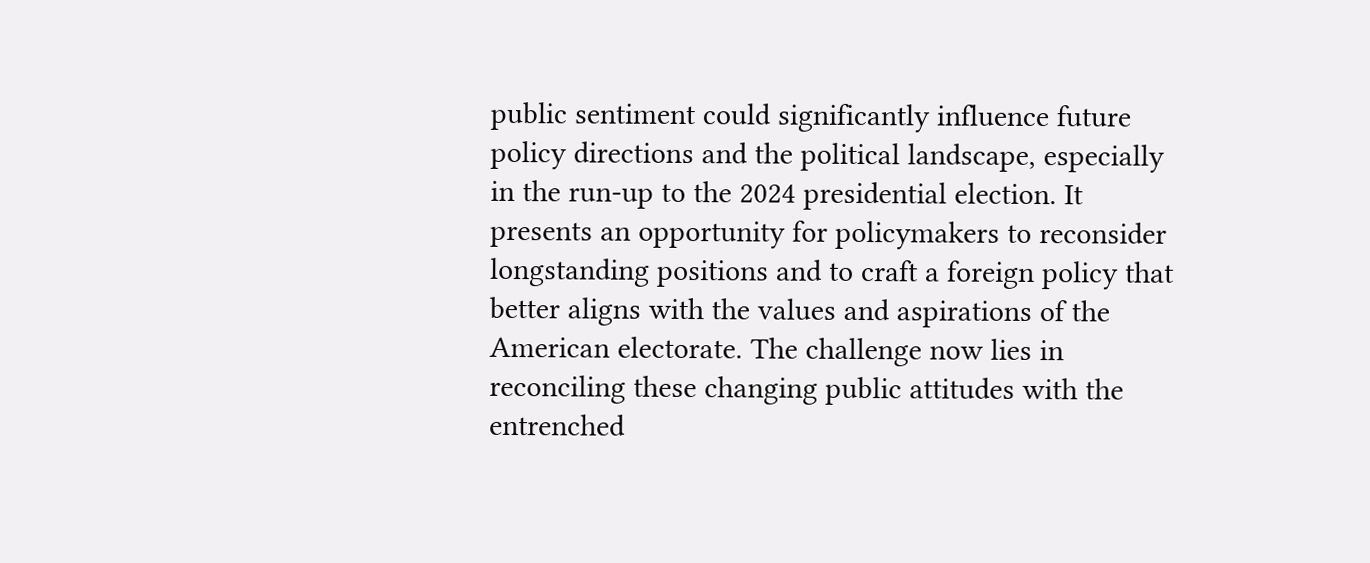public sentiment could significantly influence future policy directions and the political landscape, especially in the run-up to the 2024 presidential election. It presents an opportunity for policymakers to reconsider longstanding positions and to craft a foreign policy that better aligns with the values and aspirations of the American electorate. The challenge now lies in reconciling these changing public attitudes with the entrenched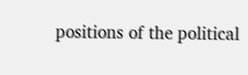positions of the political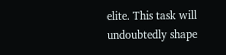elite. This task will undoubtedly shape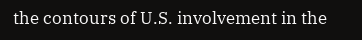the contours of U.S. involvement in the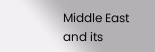Middle East and its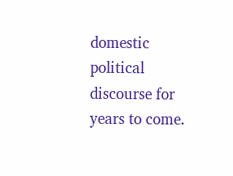domestic political discourse for years to come.